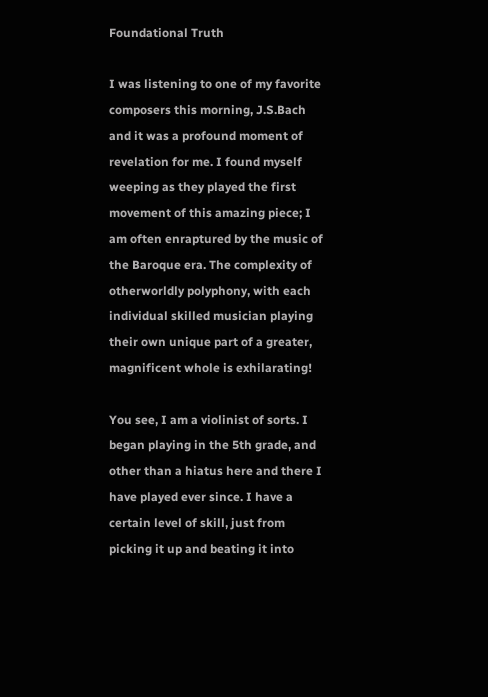Foundational Truth

I was listening to one of my favorite composers this morning, J.S.Bach and it was a profound moment of revelation for me. I found myself weeping as they played the first movement of this amazing piece; I am often enraptured by the music of the Baroque era. The complexity of otherworldly polyphony, with each individual skilled musician playing their own unique part of a greater, magnificent whole is exhilarating!

You see, I am a violinist of sorts. I began playing in the 5th grade, and other than a hiatus here and there I have played ever since. I have a certain level of skill, just from picking it up and beating it into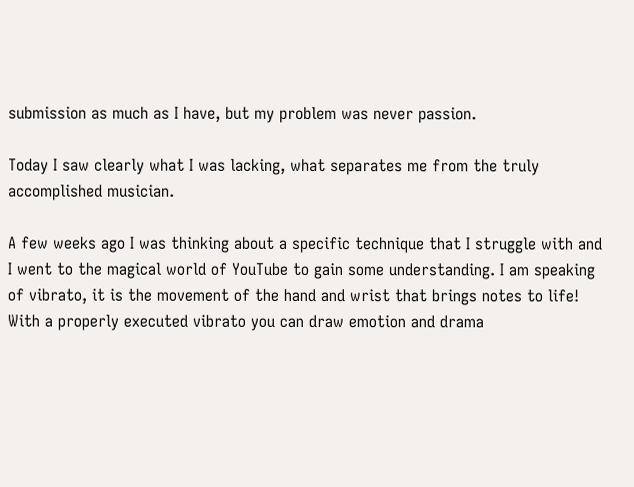submission as much as I have, but my problem was never passion.

Today I saw clearly what I was lacking, what separates me from the truly accomplished musician.

A few weeks ago I was thinking about a specific technique that I struggle with and I went to the magical world of YouTube to gain some understanding. I am speaking of vibrato, it is the movement of the hand and wrist that brings notes to life! With a properly executed vibrato you can draw emotion and drama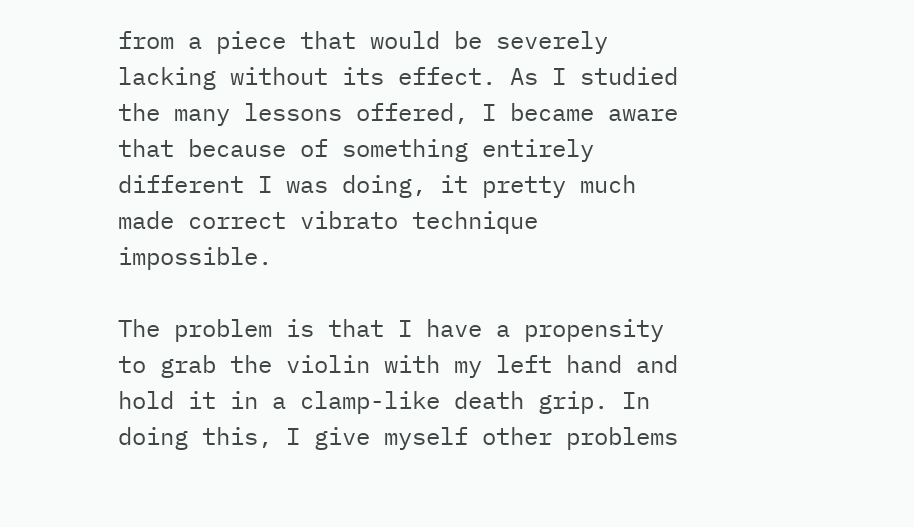from a piece that would be severely lacking without its effect. As I studied the many lessons offered, I became aware that because of something entirely different I was doing, it pretty much made correct vibrato technique impossible.

The problem is that I have a propensity to grab the violin with my left hand and hold it in a clamp-like death grip. In doing this, I give myself other problems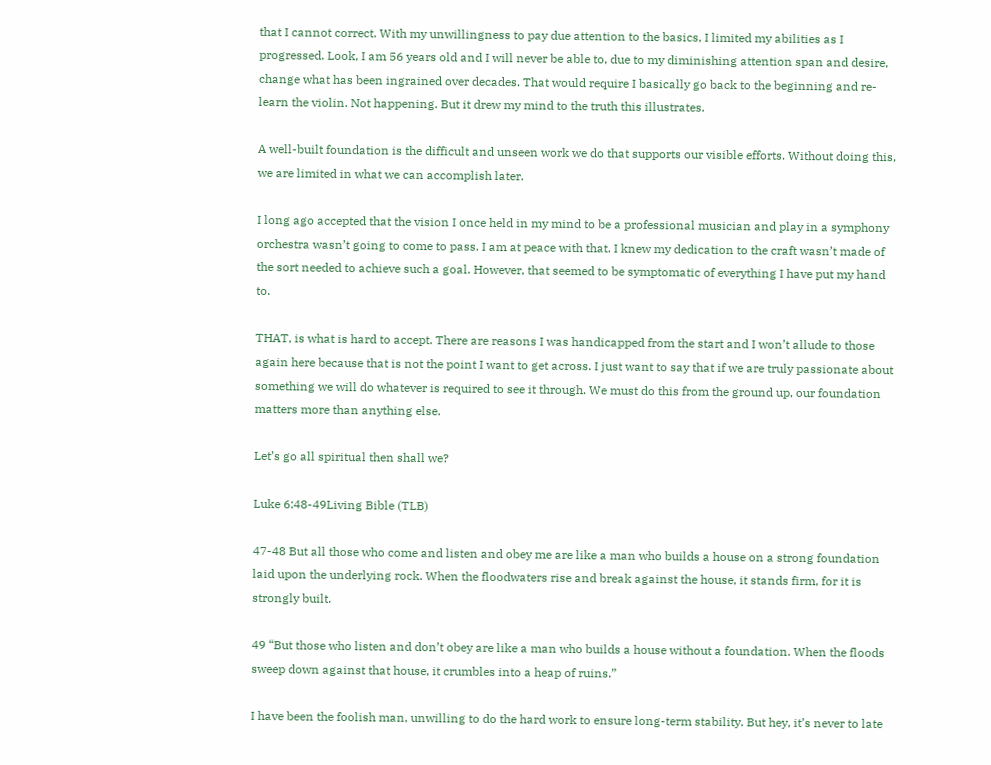that I cannot correct. With my unwillingness to pay due attention to the basics, I limited my abilities as I progressed. Look, I am 56 years old and I will never be able to, due to my diminishing attention span and desire, change what has been ingrained over decades. That would require I basically go back to the beginning and re-learn the violin. Not happening. But it drew my mind to the truth this illustrates.

A well-built foundation is the difficult and unseen work we do that supports our visible efforts. Without doing this, we are limited in what we can accomplish later.

I long ago accepted that the vision I once held in my mind to be a professional musician and play in a symphony orchestra wasn’t going to come to pass. I am at peace with that. I knew my dedication to the craft wasn’t made of the sort needed to achieve such a goal. However, that seemed to be symptomatic of everything I have put my hand to.

THAT, is what is hard to accept. There are reasons I was handicapped from the start and I won’t allude to those again here because that is not the point I want to get across. I just want to say that if we are truly passionate about something we will do whatever is required to see it through. We must do this from the ground up, our foundation matters more than anything else.

Let’s go all spiritual then shall we?

Luke 6:48-49Living Bible (TLB)

47-48 But all those who come and listen and obey me are like a man who builds a house on a strong foundation laid upon the underlying rock. When the floodwaters rise and break against the house, it stands firm, for it is strongly built.

49 “But those who listen and don’t obey are like a man who builds a house without a foundation. When the floods sweep down against that house, it crumbles into a heap of ruins.”

I have been the foolish man, unwilling to do the hard work to ensure long-term stability. But hey, it’s never to late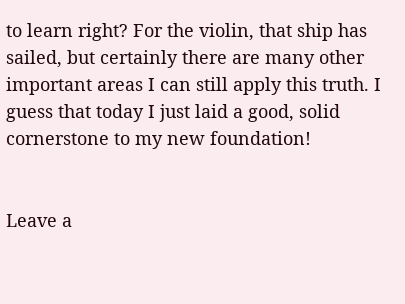to learn right? For the violin, that ship has sailed, but certainly there are many other important areas I can still apply this truth. I guess that today I just laid a good, solid cornerstone to my new foundation!


Leave a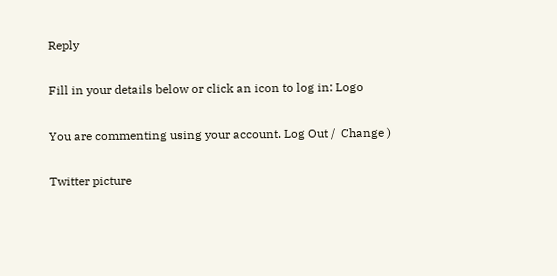Reply

Fill in your details below or click an icon to log in: Logo

You are commenting using your account. Log Out /  Change )

Twitter picture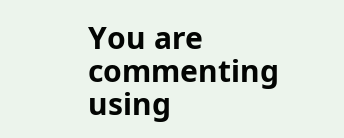You are commenting using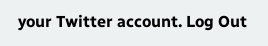your Twitter account. Log Out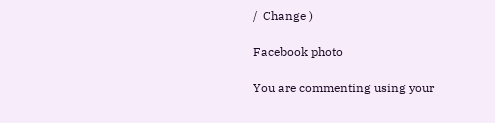/  Change )

Facebook photo

You are commenting using your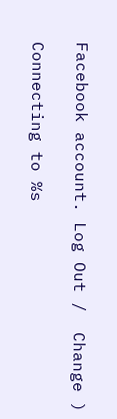Facebook account. Log Out /  Change )

Connecting to %s